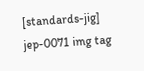[standards-jig] jep-0071 img tag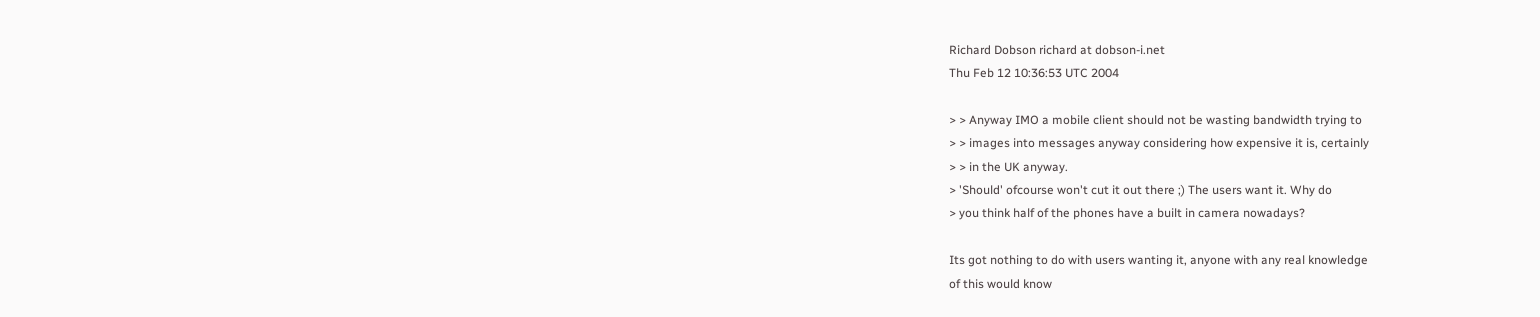Richard Dobson richard at dobson-i.net
Thu Feb 12 10:36:53 UTC 2004

> > Anyway IMO a mobile client should not be wasting bandwidth trying to
> > images into messages anyway considering how expensive it is, certainly
> > in the UK anyway.
> 'Should' ofcourse won't cut it out there ;) The users want it. Why do
> you think half of the phones have a built in camera nowadays?

Its got nothing to do with users wanting it, anyone with any real knowledge
of this would know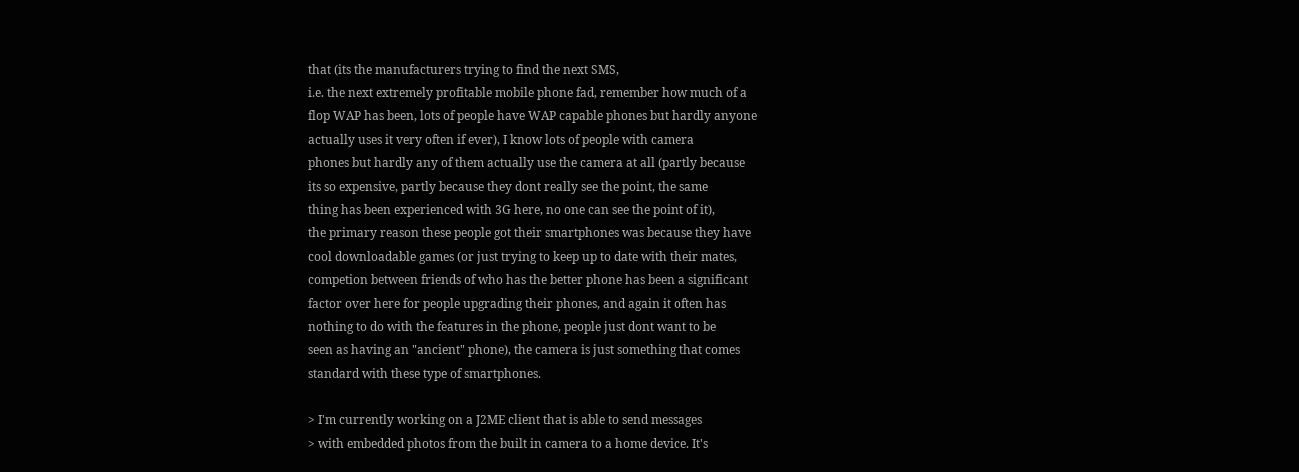that (its the manufacturers trying to find the next SMS,
i.e. the next extremely profitable mobile phone fad, remember how much of a
flop WAP has been, lots of people have WAP capable phones but hardly anyone
actually uses it very often if ever), I know lots of people with camera
phones but hardly any of them actually use the camera at all (partly because
its so expensive, partly because they dont really see the point, the same
thing has been experienced with 3G here, no one can see the point of it),
the primary reason these people got their smartphones was because they have
cool downloadable games (or just trying to keep up to date with their mates,
competion between friends of who has the better phone has been a significant
factor over here for people upgrading their phones, and again it often has
nothing to do with the features in the phone, people just dont want to be
seen as having an "ancient" phone), the camera is just something that comes
standard with these type of smartphones.

> I'm currently working on a J2ME client that is able to send messages
> with embedded photos from the built in camera to a home device. It's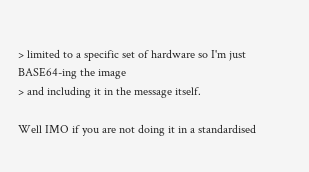> limited to a specific set of hardware so I'm just BASE64-ing the image
> and including it in the message itself.

Well IMO if you are not doing it in a standardised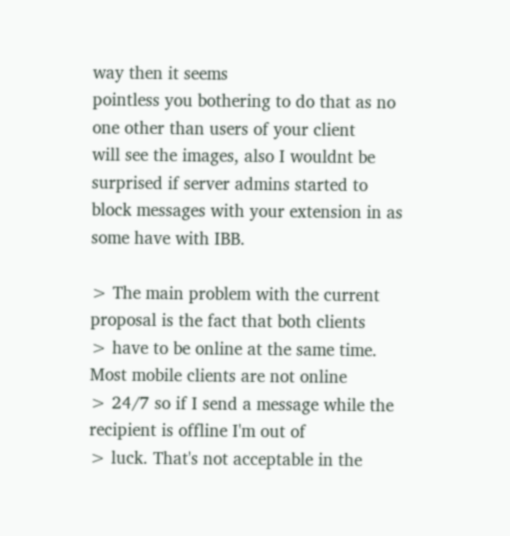way then it seems
pointless you bothering to do that as no one other than users of your client
will see the images, also I wouldnt be surprised if server admins started to
block messages with your extension in as some have with IBB.

> The main problem with the current proposal is the fact that both clients
> have to be online at the same time. Most mobile clients are not online
> 24/7 so if I send a message while the recipient is offline I'm out of
> luck. That's not acceptable in the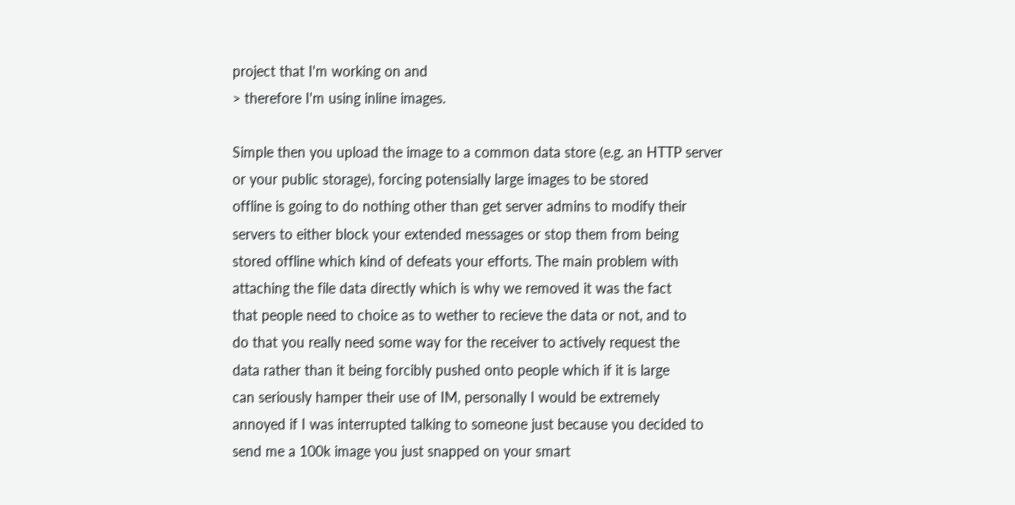project that I'm working on and
> therefore I'm using inline images.

Simple then you upload the image to a common data store (e.g. an HTTP server
or your public storage), forcing potensially large images to be stored
offline is going to do nothing other than get server admins to modify their
servers to either block your extended messages or stop them from being
stored offline which kind of defeats your efforts. The main problem with
attaching the file data directly which is why we removed it was the fact
that people need to choice as to wether to recieve the data or not, and to
do that you really need some way for the receiver to actively request the
data rather than it being forcibly pushed onto people which if it is large
can seriously hamper their use of IM, personally I would be extremely
annoyed if I was interrupted talking to someone just because you decided to
send me a 100k image you just snapped on your smart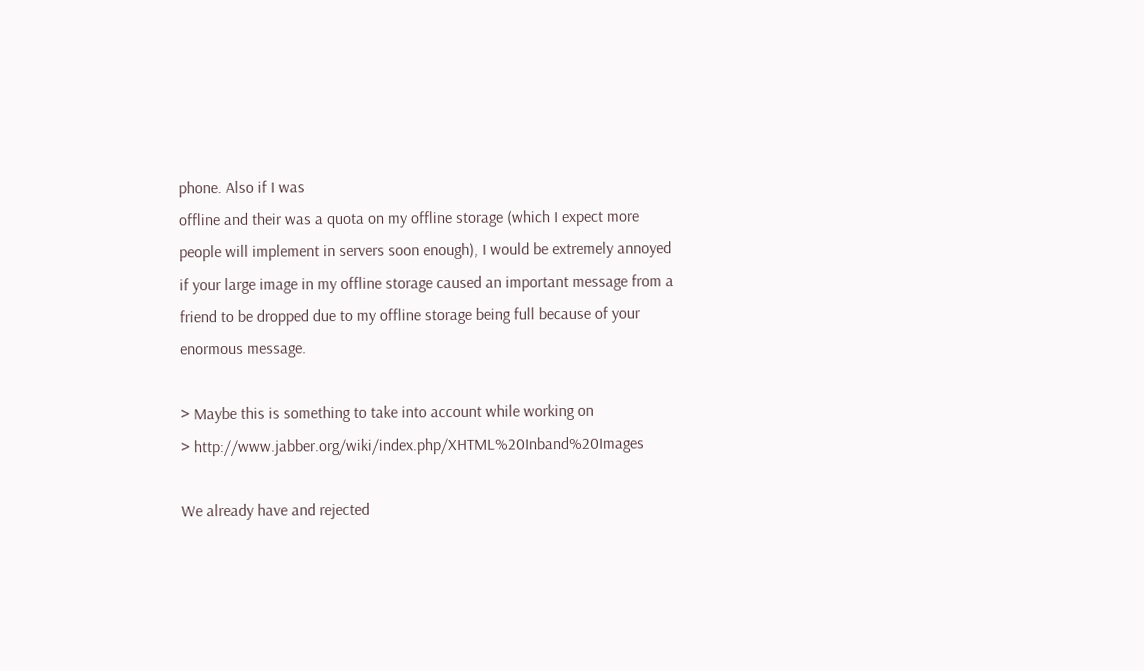phone. Also if I was
offline and their was a quota on my offline storage (which I expect more
people will implement in servers soon enough), I would be extremely annoyed
if your large image in my offline storage caused an important message from a
friend to be dropped due to my offline storage being full because of your
enormous message.

> Maybe this is something to take into account while working on
> http://www.jabber.org/wiki/index.php/XHTML%20Inband%20Images

We already have and rejected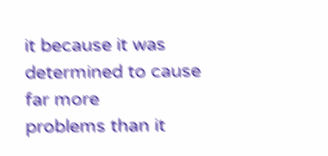it because it was determined to cause far more
problems than it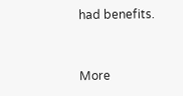had benefits.


More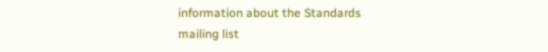information about the Standards mailing list